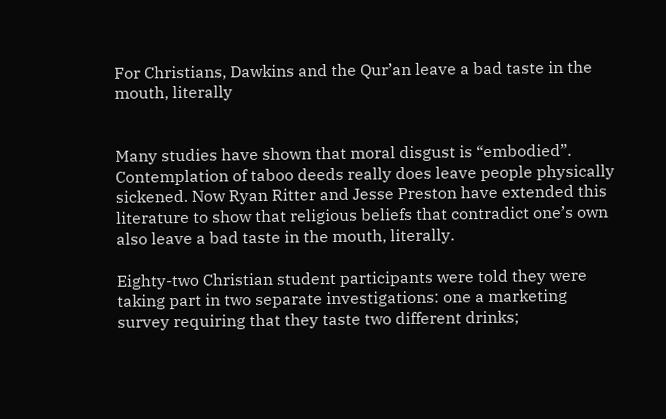For Christians, Dawkins and the Qur’an leave a bad taste in the mouth, literally


Many studies have shown that moral disgust is “embodied”. Contemplation of taboo deeds really does leave people physically sickened. Now Ryan Ritter and Jesse Preston have extended this literature to show that religious beliefs that contradict one’s own also leave a bad taste in the mouth, literally.

Eighty-two Christian student participants were told they were taking part in two separate investigations: one a marketing survey requiring that they taste two different drinks;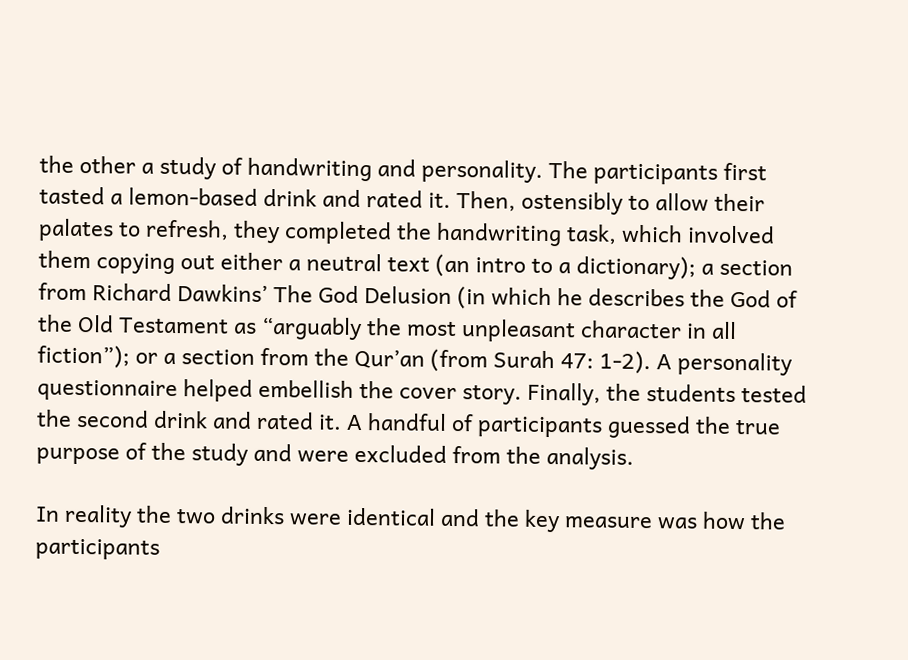the other a study of handwriting and personality. The participants first tasted a lemon-based drink and rated it. Then, ostensibly to allow their palates to refresh, they completed the handwriting task, which involved them copying out either a neutral text (an intro to a dictionary); a section from Richard Dawkins’ The God Delusion (in which he describes the God of the Old Testament as “arguably the most unpleasant character in all fiction”); or a section from the Qur’an (from Surah 47: 1-2). A personality questionnaire helped embellish the cover story. Finally, the students tested the second drink and rated it. A handful of participants guessed the true purpose of the study and were excluded from the analysis.

In reality the two drinks were identical and the key measure was how the participants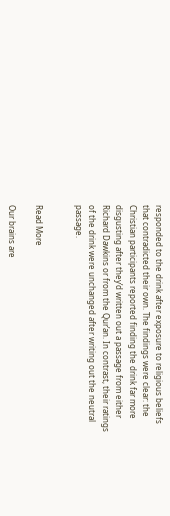responded to the drink after exposure to religious beliefs that contradicted their own. The findings were clear: the Christian participants reported finding the drink far more disgusting after they’d written out a passage from either Richard Dawkins or from the Qur’an. In contrast, their ratings of the drink were unchanged after writing out the neutral passage.


Read More

Our brains are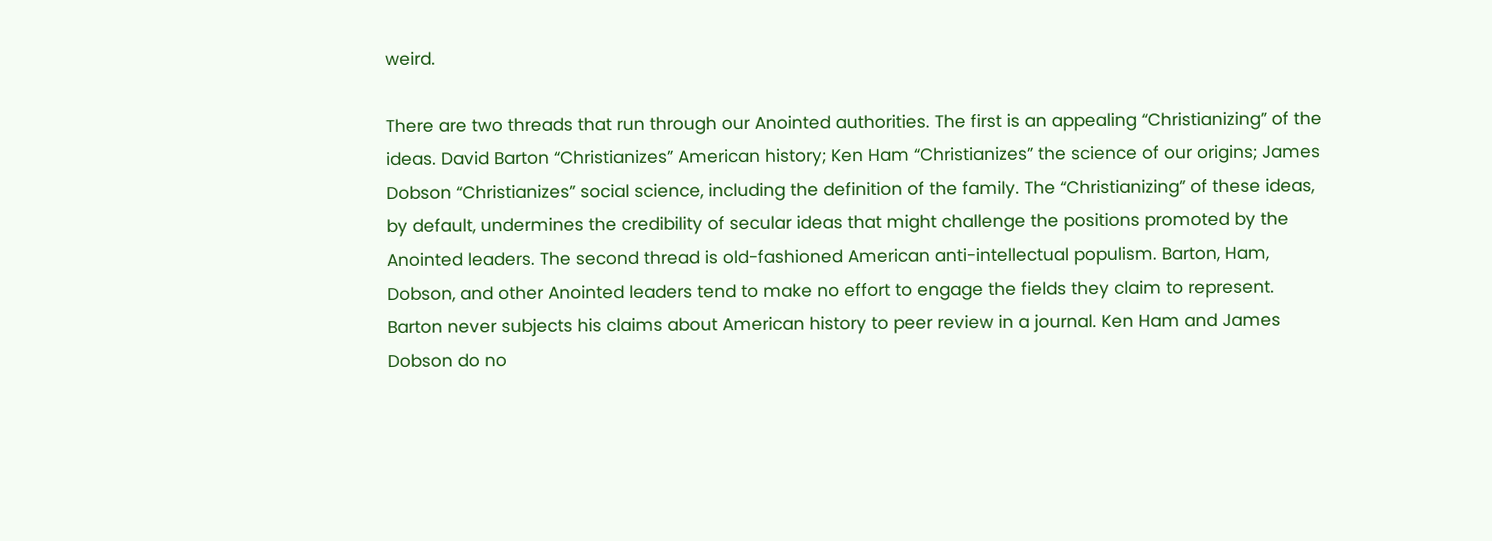weird.

There are two threads that run through our Anointed authorities. The first is an appealing “Christianizing” of the ideas. David Barton “Christianizes” American history; Ken Ham “Christianizes” the science of our origins; James Dobson “Christianizes” social science, including the definition of the family. The “Christianizing” of these ideas, by default, undermines the credibility of secular ideas that might challenge the positions promoted by the Anointed leaders. The second thread is old-fashioned American anti-intellectual populism. Barton, Ham, Dobson, and other Anointed leaders tend to make no effort to engage the fields they claim to represent. Barton never subjects his claims about American history to peer review in a journal. Ken Ham and James Dobson do no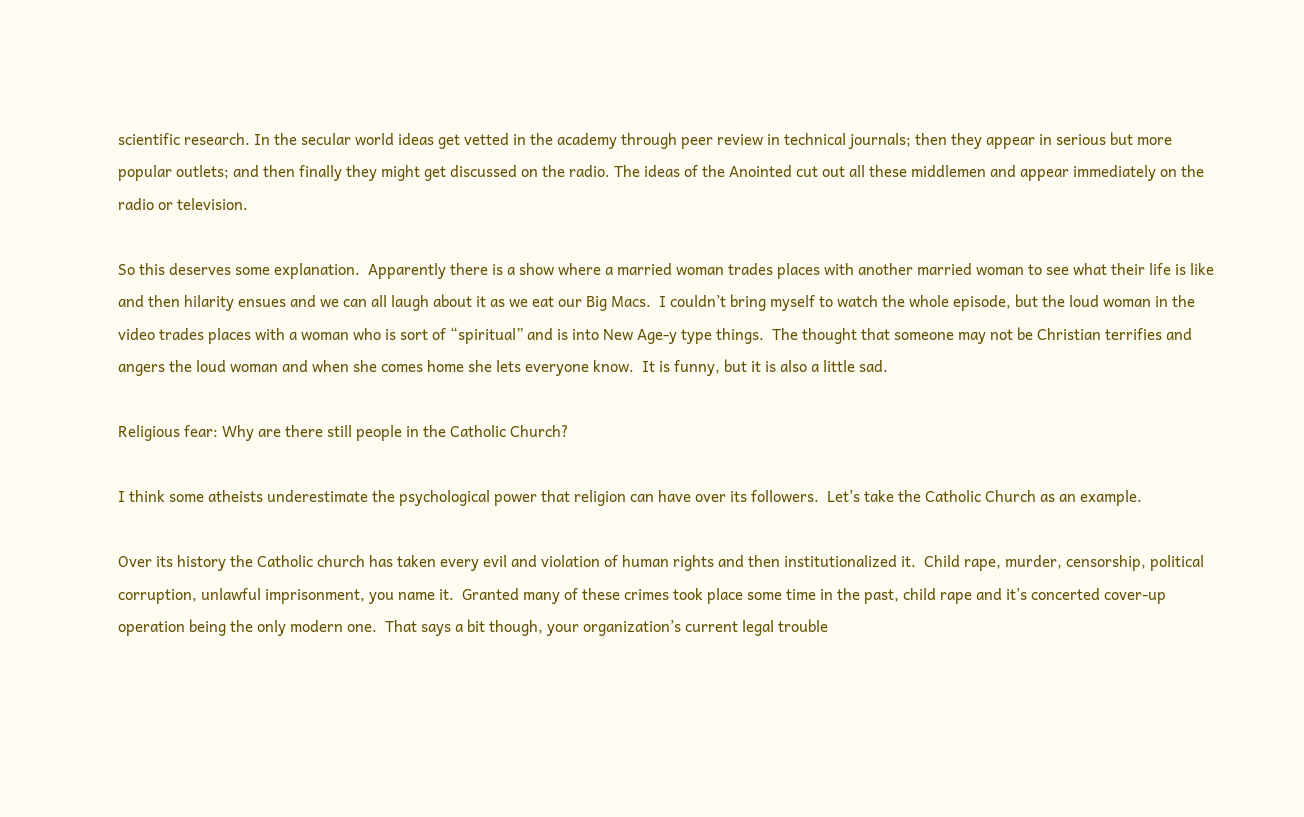scientific research. In the secular world ideas get vetted in the academy through peer review in technical journals; then they appear in serious but more popular outlets; and then finally they might get discussed on the radio. The ideas of the Anointed cut out all these middlemen and appear immediately on the radio or television.

So this deserves some explanation.  Apparently there is a show where a married woman trades places with another married woman to see what their life is like and then hilarity ensues and we can all laugh about it as we eat our Big Macs.  I couldn’t bring myself to watch the whole episode, but the loud woman in the video trades places with a woman who is sort of “spiritual” and is into New Age-y type things.  The thought that someone may not be Christian terrifies and angers the loud woman and when she comes home she lets everyone know.  It is funny, but it is also a little sad.

Religious fear: Why are there still people in the Catholic Church?

I think some atheists underestimate the psychological power that religion can have over its followers.  Let’s take the Catholic Church as an example.

Over its history the Catholic church has taken every evil and violation of human rights and then institutionalized it.  Child rape, murder, censorship, political corruption, unlawful imprisonment, you name it.  Granted many of these crimes took place some time in the past, child rape and it’s concerted cover-up operation being the only modern one.  That says a bit though, your organization’s current legal trouble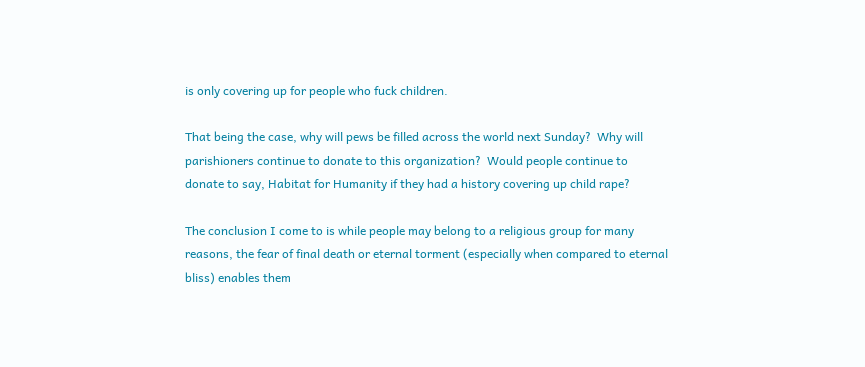is only covering up for people who fuck children.

That being the case, why will pews be filled across the world next Sunday?  Why will parishioners continue to donate to this organization?  Would people continue to donate to say, Habitat for Humanity if they had a history covering up child rape?

The conclusion I come to is while people may belong to a religious group for many reasons, the fear of final death or eternal torment (especially when compared to eternal bliss) enables them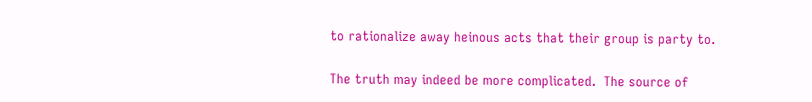to rationalize away heinous acts that their group is party to.

The truth may indeed be more complicated.  The source of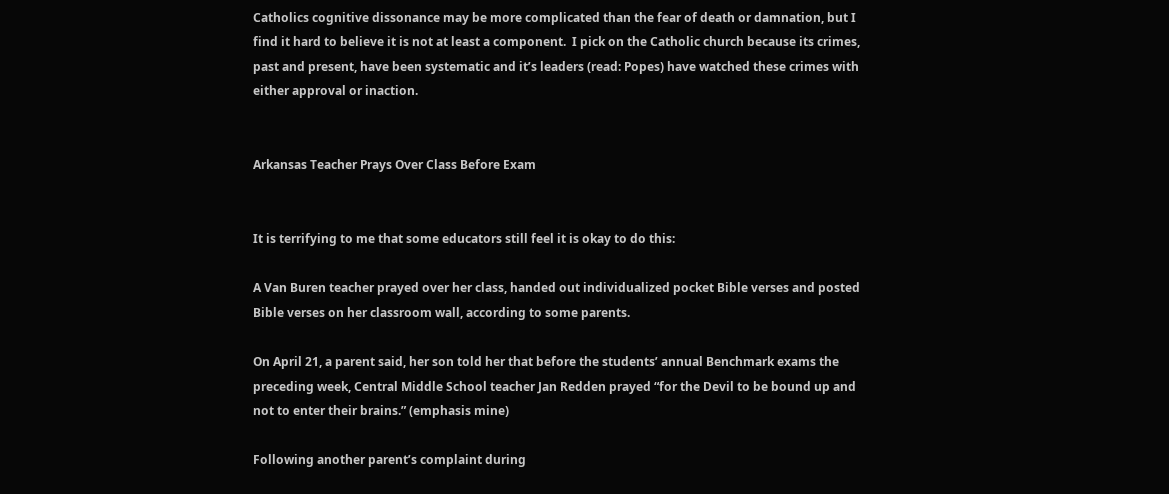Catholics cognitive dissonance may be more complicated than the fear of death or damnation, but I find it hard to believe it is not at least a component.  I pick on the Catholic church because its crimes, past and present, have been systematic and it’s leaders (read: Popes) have watched these crimes with either approval or inaction.


Arkansas Teacher Prays Over Class Before Exam


It is terrifying to me that some educators still feel it is okay to do this:

A Van Buren teacher prayed over her class, handed out individualized pocket Bible verses and posted Bible verses on her classroom wall, according to some parents.

On April 21, a parent said, her son told her that before the students’ annual Benchmark exams the preceding week, Central Middle School teacher Jan Redden prayed “for the Devil to be bound up and not to enter their brains.” (emphasis mine)

Following another parent’s complaint during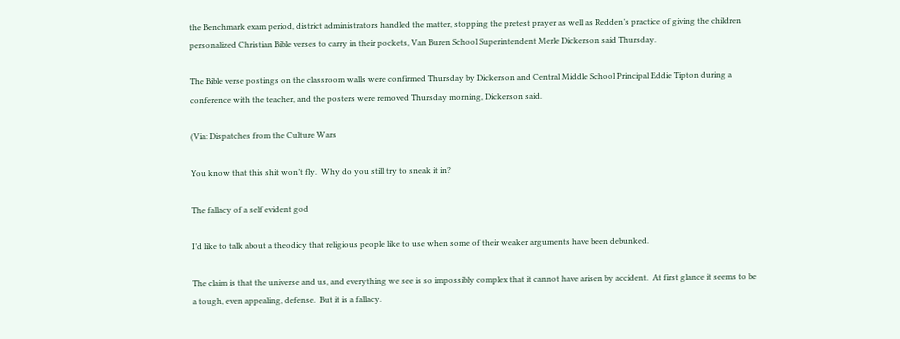the Benchmark exam period, district administrators handled the matter, stopping the pretest prayer as well as Redden’s practice of giving the children personalized Christian Bible verses to carry in their pockets, Van Buren School Superintendent Merle Dickerson said Thursday.

The Bible verse postings on the classroom walls were confirmed Thursday by Dickerson and Central Middle School Principal Eddie Tipton during a conference with the teacher, and the posters were removed Thursday morning, Dickerson said.

(Via: Dispatches from the Culture Wars

You know that this shit won’t fly.  Why do you still try to sneak it in?

The fallacy of a self evident god

I’d like to talk about a theodicy that religious people like to use when some of their weaker arguments have been debunked.

The claim is that the universe and us, and everything we see is so impossibly complex that it cannot have arisen by accident.  At first glance it seems to be a tough, even appealing, defense.  But it is a fallacy.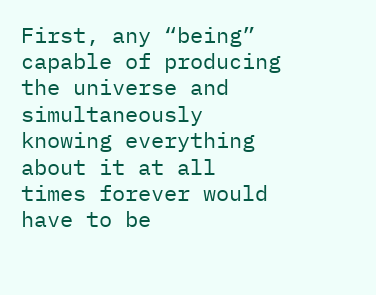First, any “being” capable of producing the universe and simultaneously knowing everything about it at all times forever would have to be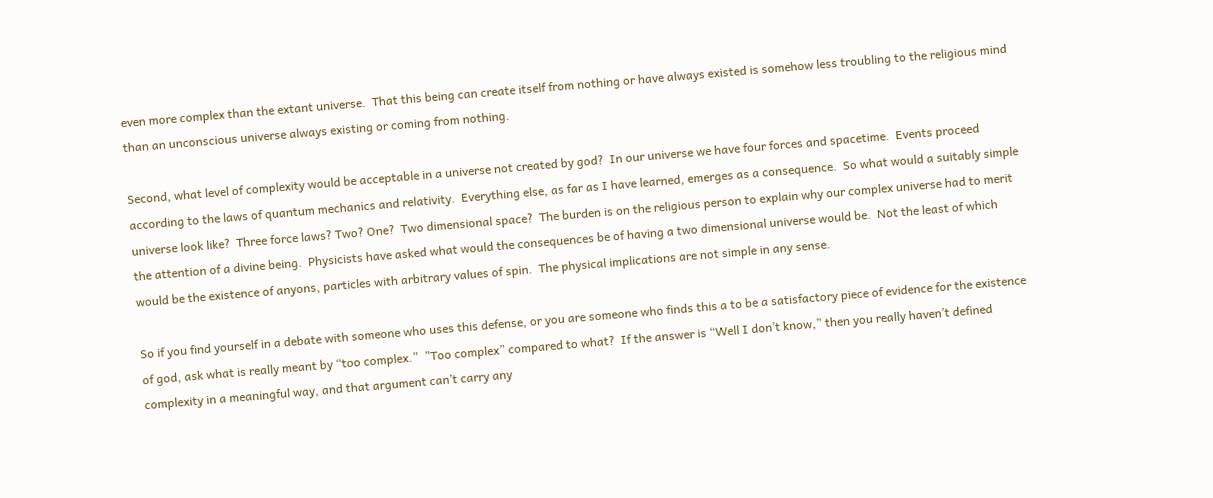even more complex than the extant universe.  That this being can create itself from nothing or have always existed is somehow less troubling to the religious mind than an unconscious universe always existing or coming from nothing.

Second, what level of complexity would be acceptable in a universe not created by god?  In our universe we have four forces and spacetime.  Events proceed according to the laws of quantum mechanics and relativity.  Everything else, as far as I have learned, emerges as a consequence.  So what would a suitably simple universe look like?  Three force laws? Two? One?  Two dimensional space?  The burden is on the religious person to explain why our complex universe had to merit the attention of a divine being.  Physicists have asked what would the consequences be of having a two dimensional universe would be.  Not the least of which would be the existence of anyons, particles with arbitrary values of spin.  The physical implications are not simple in any sense.

So if you find yourself in a debate with someone who uses this defense, or you are someone who finds this a to be a satisfactory piece of evidence for the existence of god, ask what is really meant by “too complex.”  ”Too complex” compared to what?  If the answer is “Well I don’t know,” then you really haven’t defined complexity in a meaningful way, and that argument can’t carry any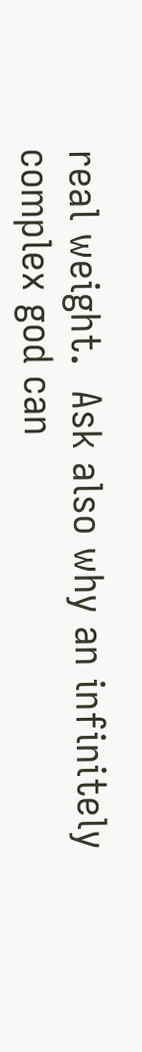real weight.  Ask also why an infinitely complex god can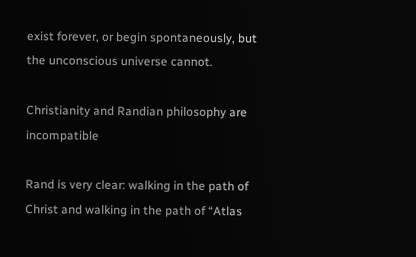exist forever, or begin spontaneously, but the unconscious universe cannot.

Christianity and Randian philosophy are incompatible

Rand is very clear: walking in the path of Christ and walking in the path of “Atlas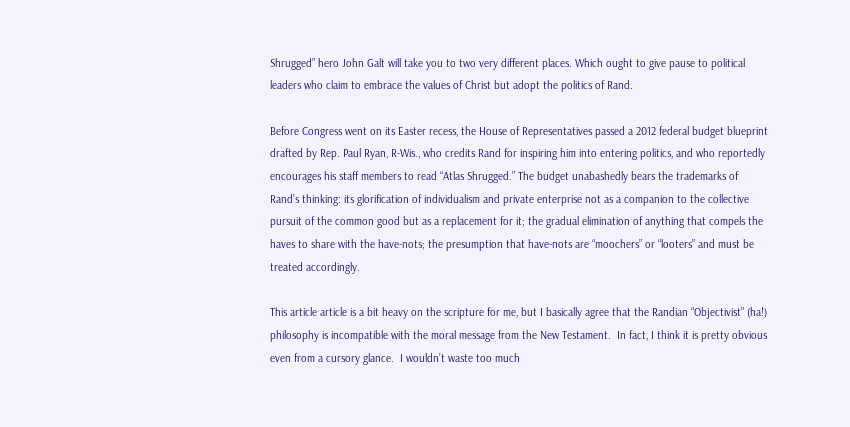Shrugged” hero John Galt will take you to two very different places. Which ought to give pause to political leaders who claim to embrace the values of Christ but adopt the politics of Rand.

Before Congress went on its Easter recess, the House of Representatives passed a 2012 federal budget blueprint drafted by Rep. Paul Ryan, R-Wis., who credits Rand for inspiring him into entering politics, and who reportedly encourages his staff members to read “Atlas Shrugged.” The budget unabashedly bears the trademarks of Rand’s thinking: its glorification of individualism and private enterprise not as a companion to the collective pursuit of the common good but as a replacement for it; the gradual elimination of anything that compels the haves to share with the have-nots; the presumption that have-nots are “moochers” or “looters” and must be treated accordingly.

This article article is a bit heavy on the scripture for me, but I basically agree that the Randian “Objectivist” (ha!) philosophy is incompatible with the moral message from the New Testament.  In fact, I think it is pretty obvious even from a cursory glance.  I wouldn’t waste too much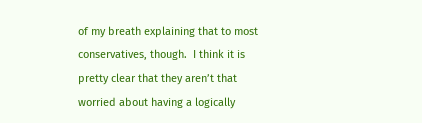of my breath explaining that to most conservatives, though.  I think it is pretty clear that they aren’t that worried about having a logically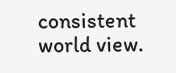consistent world view.